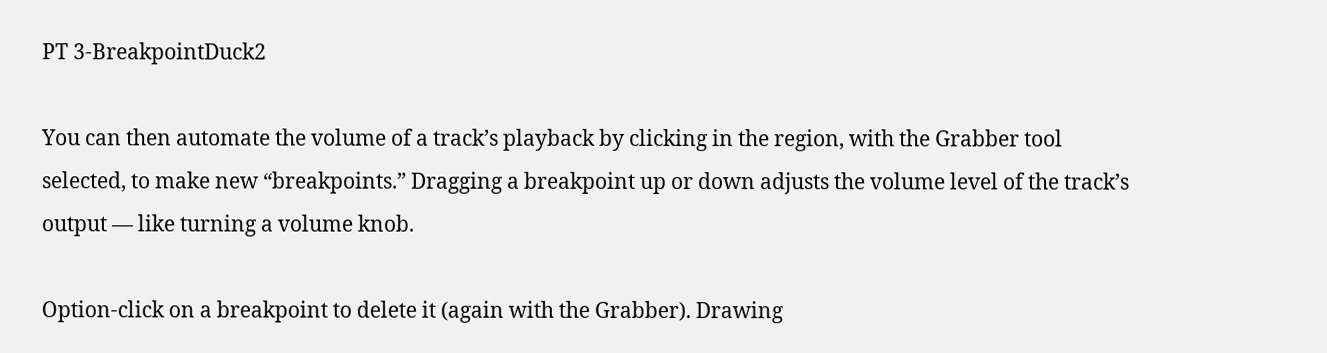PT 3-BreakpointDuck2

You can then automate the volume of a track’s playback by clicking in the region, with the Grabber tool selected, to make new “breakpoints.” Dragging a breakpoint up or down adjusts the volume level of the track’s output — like turning a volume knob.

Option-click on a breakpoint to delete it (again with the Grabber). Drawing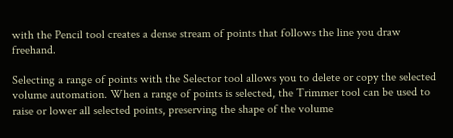with the Pencil tool creates a dense stream of points that follows the line you draw freehand.

Selecting a range of points with the Selector tool allows you to delete or copy the selected volume automation. When a range of points is selected, the Trimmer tool can be used to raise or lower all selected points, preserving the shape of the volume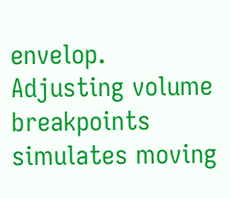envelop. Adjusting volume breakpoints simulates moving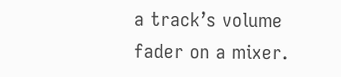a track’s volume fader on a mixer.